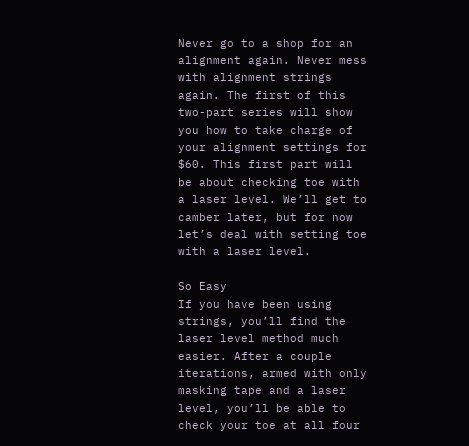Never go to a shop for an alignment again. Never mess with alignment strings again. The first of this two-part series will show you how to take charge of your alignment settings for $60. This first part will be about checking toe with a laser level. We’ll get to camber later, but for now let’s deal with setting toe with a laser level.

So Easy
If you have been using strings, you’ll find the laser level method much easier. After a couple iterations, armed with only masking tape and a laser level, you’ll be able to check your toe at all four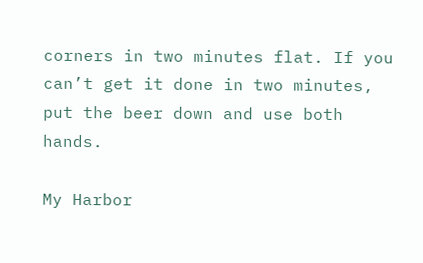corners in two minutes flat. If you can’t get it done in two minutes, put the beer down and use both hands.

My Harbor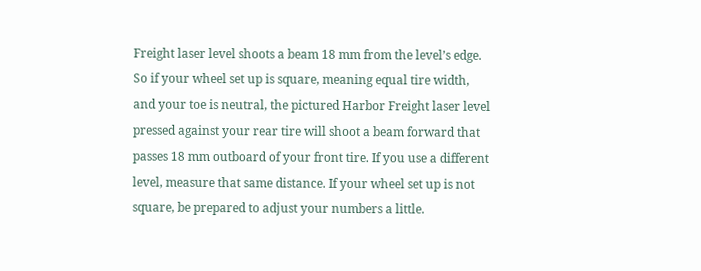Freight laser level shoots a beam 18 mm from the level’s edge. So if your wheel set up is square, meaning equal tire width, and your toe is neutral, the pictured Harbor Freight laser level pressed against your rear tire will shoot a beam forward that passes 18 mm outboard of your front tire. If you use a different level, measure that same distance. If your wheel set up is not square, be prepared to adjust your numbers a little.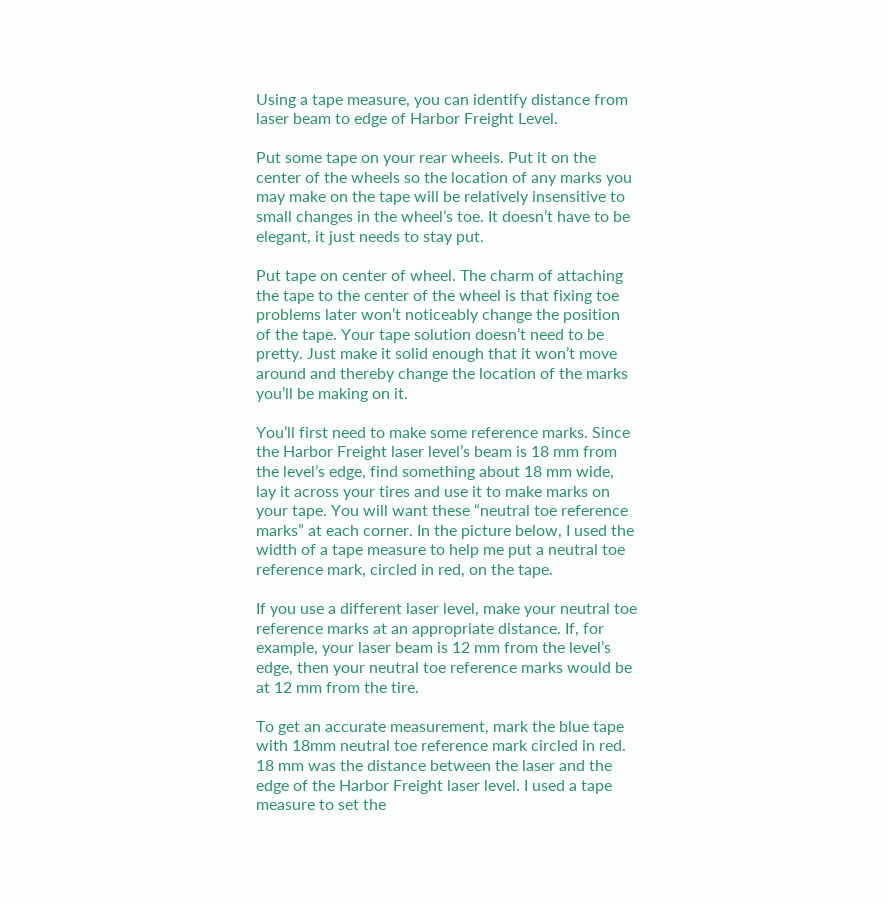Using a tape measure, you can identify distance from laser beam to edge of Harbor Freight Level.

Put some tape on your rear wheels. Put it on the center of the wheels so the location of any marks you may make on the tape will be relatively insensitive to small changes in the wheel’s toe. It doesn’t have to be elegant, it just needs to stay put.

Put tape on center of wheel. The charm of attaching the tape to the center of the wheel is that fixing toe problems later won’t noticeably change the position of the tape. Your tape solution doesn’t need to be pretty. Just make it solid enough that it won’t move around and thereby change the location of the marks you’ll be making on it.

You’ll first need to make some reference marks. Since the Harbor Freight laser level’s beam is 18 mm from the level’s edge, find something about 18 mm wide, lay it across your tires and use it to make marks on your tape. You will want these “neutral toe reference marks” at each corner. In the picture below, I used the width of a tape measure to help me put a neutral toe reference mark, circled in red, on the tape.

If you use a different laser level, make your neutral toe reference marks at an appropriate distance. If, for example, your laser beam is 12 mm from the level’s edge, then your neutral toe reference marks would be at 12 mm from the tire.

To get an accurate measurement, mark the blue tape with 18mm neutral toe reference mark circled in red. 18 mm was the distance between the laser and the edge of the Harbor Freight laser level. I used a tape measure to set the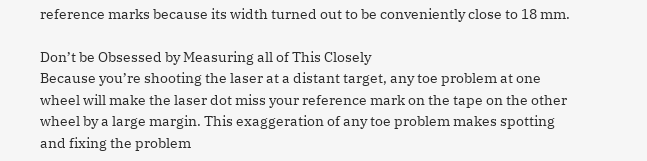reference marks because its width turned out to be conveniently close to 18 mm.

Don’t be Obsessed by Measuring all of This Closely
Because you’re shooting the laser at a distant target, any toe problem at one wheel will make the laser dot miss your reference mark on the tape on the other wheel by a large margin. This exaggeration of any toe problem makes spotting and fixing the problem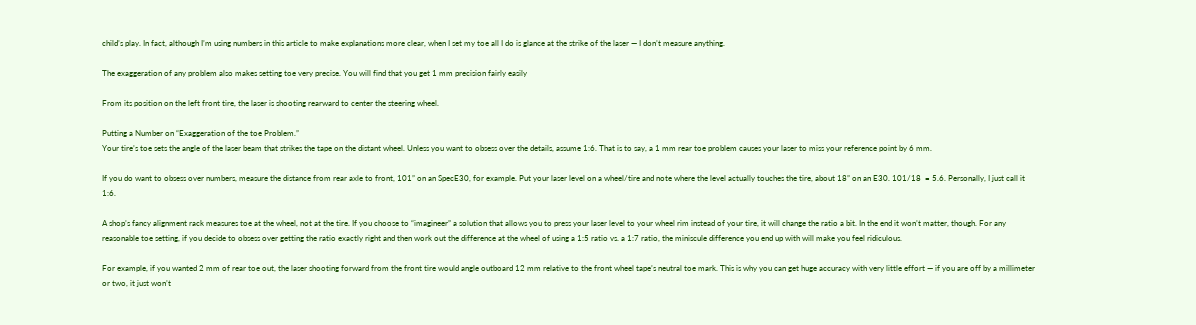child’s play. In fact, although I’m using numbers in this article to make explanations more clear, when I set my toe all I do is glance at the strike of the laser — I don’t measure anything.

The exaggeration of any problem also makes setting toe very precise. You will find that you get 1 mm precision fairly easily

From its position on the left front tire, the laser is shooting rearward to center the steering wheel.

Putting a Number on “Exaggeration of the toe Problem.”
Your tire’s toe sets the angle of the laser beam that strikes the tape on the distant wheel. Unless you want to obsess over the details, assume 1:6. That is to say, a 1 mm rear toe problem causes your laser to miss your reference point by 6 mm.

If you do want to obsess over numbers, measure the distance from rear axle to front, 101” on an SpecE30, for example. Put your laser level on a wheel/tire and note where the level actually touches the tire, about 18” on an E30. 101/18  = 5.6. Personally, I just call it 1:6.

A shop’s fancy alignment rack measures toe at the wheel, not at the tire. If you choose to “imagineer” a solution that allows you to press your laser level to your wheel rim instead of your tire, it will change the ratio a bit. In the end it won’t matter, though. For any reasonable toe setting, if you decide to obsess over getting the ratio exactly right and then work out the difference at the wheel of using a 1:5 ratio vs. a 1:7 ratio, the miniscule difference you end up with will make you feel ridiculous.

For example, if you wanted 2 mm of rear toe out, the laser shooting forward from the front tire would angle outboard 12 mm relative to the front wheel tape’s neutral toe mark. This is why you can get huge accuracy with very little effort — if you are off by a millimeter or two, it just won’t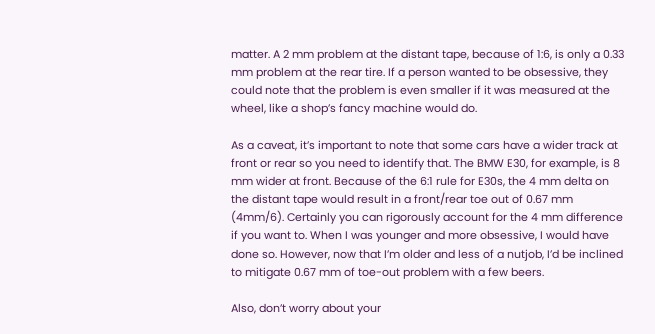matter. A 2 mm problem at the distant tape, because of 1:6, is only a 0.33 mm problem at the rear tire. If a person wanted to be obsessive, they could note that the problem is even smaller if it was measured at the wheel, like a shop’s fancy machine would do.

As a caveat, it’s important to note that some cars have a wider track at front or rear so you need to identify that. The BMW E30, for example, is 8 mm wider at front. Because of the 6:1 rule for E30s, the 4 mm delta on the distant tape would result in a front/rear toe out of 0.67 mm (4mm/6). Certainly you can rigorously account for the 4 mm difference if you want to. When I was younger and more obsessive, I would have done so. However, now that I’m older and less of a nutjob, I’d be inclined to mitigate 0.67 mm of toe-out problem with a few beers.

Also, don’t worry about your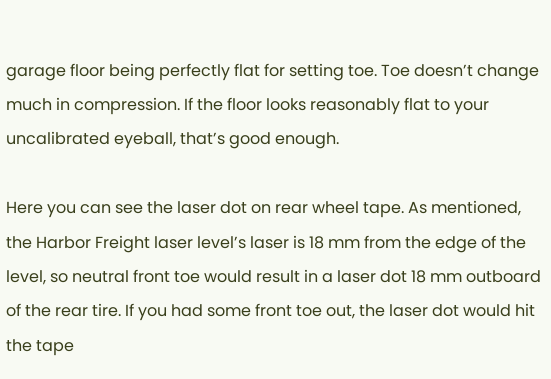garage floor being perfectly flat for setting toe. Toe doesn’t change much in compression. If the floor looks reasonably flat to your uncalibrated eyeball, that’s good enough.

Here you can see the laser dot on rear wheel tape. As mentioned, the Harbor Freight laser level’s laser is 18 mm from the edge of the level, so neutral front toe would result in a laser dot 18 mm outboard of the rear tire. If you had some front toe out, the laser dot would hit the tape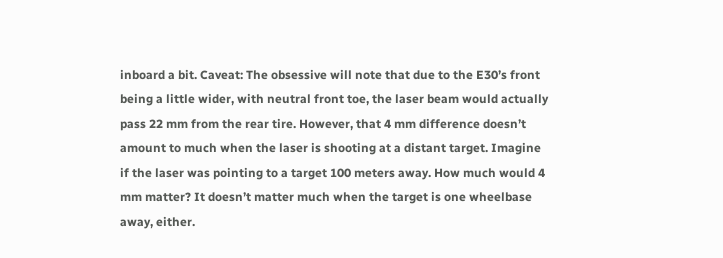inboard a bit. Caveat: The obsessive will note that due to the E30’s front being a little wider, with neutral front toe, the laser beam would actually pass 22 mm from the rear tire. However, that 4 mm difference doesn’t amount to much when the laser is shooting at a distant target. Imagine if the laser was pointing to a target 100 meters away. How much would 4 mm matter? It doesn’t matter much when the target is one wheelbase away, either.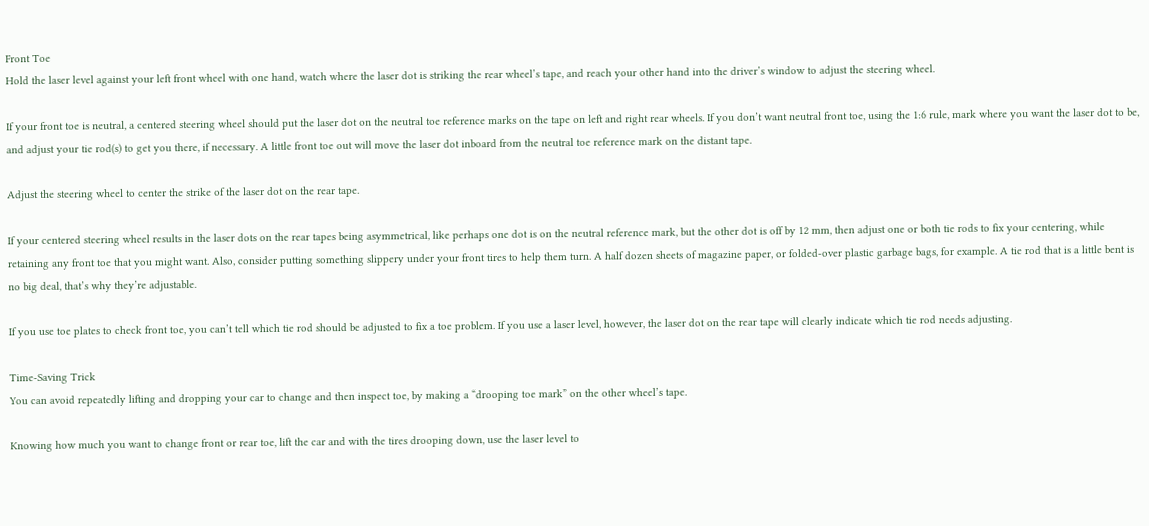Front Toe
Hold the laser level against your left front wheel with one hand, watch where the laser dot is striking the rear wheel’s tape, and reach your other hand into the driver’s window to adjust the steering wheel.

If your front toe is neutral, a centered steering wheel should put the laser dot on the neutral toe reference marks on the tape on left and right rear wheels. If you don’t want neutral front toe, using the 1:6 rule, mark where you want the laser dot to be, and adjust your tie rod(s) to get you there, if necessary. A little front toe out will move the laser dot inboard from the neutral toe reference mark on the distant tape.

Adjust the steering wheel to center the strike of the laser dot on the rear tape.

If your centered steering wheel results in the laser dots on the rear tapes being asymmetrical, like perhaps one dot is on the neutral reference mark, but the other dot is off by 12 mm, then adjust one or both tie rods to fix your centering, while retaining any front toe that you might want. Also, consider putting something slippery under your front tires to help them turn. A half dozen sheets of magazine paper, or folded-over plastic garbage bags, for example. A tie rod that is a little bent is no big deal, that’s why they’re adjustable.

If you use toe plates to check front toe, you can’t tell which tie rod should be adjusted to fix a toe problem. If you use a laser level, however, the laser dot on the rear tape will clearly indicate which tie rod needs adjusting.

Time-Saving Trick
You can avoid repeatedly lifting and dropping your car to change and then inspect toe, by making a “drooping toe mark” on the other wheel’s tape.

Knowing how much you want to change front or rear toe, lift the car and with the tires drooping down, use the laser level to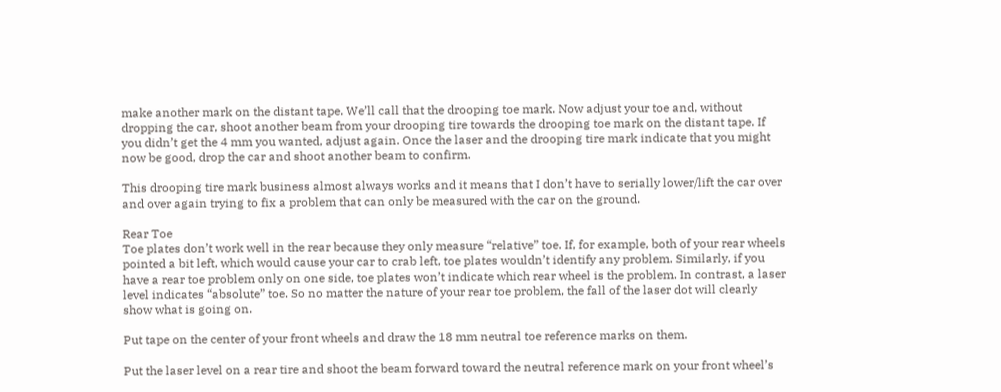make another mark on the distant tape. We’ll call that the drooping toe mark. Now adjust your toe and, without dropping the car, shoot another beam from your drooping tire towards the drooping toe mark on the distant tape. If you didn’t get the 4 mm you wanted, adjust again. Once the laser and the drooping tire mark indicate that you might now be good, drop the car and shoot another beam to confirm.

This drooping tire mark business almost always works and it means that I don’t have to serially lower/lift the car over and over again trying to fix a problem that can only be measured with the car on the ground.

Rear Toe
Toe plates don’t work well in the rear because they only measure “relative” toe. If, for example, both of your rear wheels pointed a bit left, which would cause your car to crab left, toe plates wouldn’t identify any problem. Similarly, if you have a rear toe problem only on one side, toe plates won’t indicate which rear wheel is the problem. In contrast, a laser level indicates “absolute” toe. So no matter the nature of your rear toe problem, the fall of the laser dot will clearly show what is going on.

Put tape on the center of your front wheels and draw the 18 mm neutral toe reference marks on them.

Put the laser level on a rear tire and shoot the beam forward toward the neutral reference mark on your front wheel’s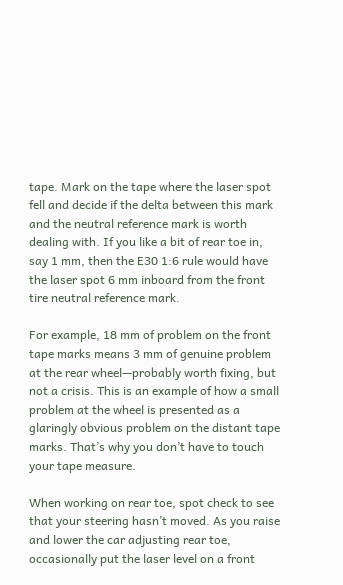tape. Mark on the tape where the laser spot fell and decide if the delta between this mark and the neutral reference mark is worth dealing with. If you like a bit of rear toe in, say 1 mm, then the E30 1:6 rule would have the laser spot 6 mm inboard from the front tire neutral reference mark.

For example, 18 mm of problem on the front tape marks means 3 mm of genuine problem at the rear wheel—probably worth fixing, but not a crisis. This is an example of how a small problem at the wheel is presented as a glaringly obvious problem on the distant tape marks. That’s why you don’t have to touch your tape measure.

When working on rear toe, spot check to see that your steering hasn’t moved. As you raise and lower the car adjusting rear toe, occasionally put the laser level on a front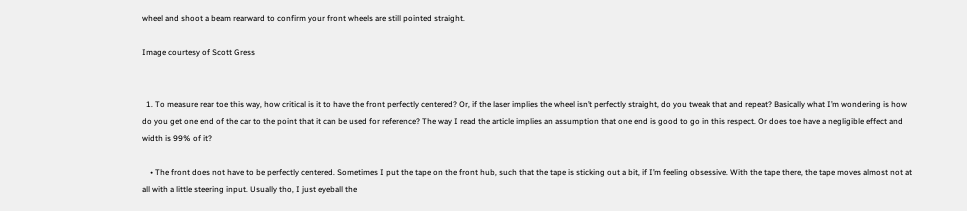wheel and shoot a beam rearward to confirm your front wheels are still pointed straight.

Image courtesy of Scott Gress


  1. To measure rear toe this way, how critical is it to have the front perfectly centered? Or, if the laser implies the wheel isn’t perfectly straight, do you tweak that and repeat? Basically what I’m wondering is how do you get one end of the car to the point that it can be used for reference? The way I read the article implies an assumption that one end is good to go in this respect. Or does toe have a negligible effect and width is 99% of it?

    • The front does not have to be perfectly centered. Sometimes I put the tape on the front hub, such that the tape is sticking out a bit, if I’m feeling obsessive. With the tape there, the tape moves almost not at all with a little steering input. Usually tho, I just eyeball the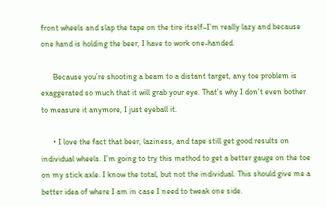front wheels and slap the tape on the tire itself–I’m really lazy and because one hand is holding the beer, I have to work one-handed.

      Because you’re shooting a beam to a distant target, any toe problem is exaggerated so much that it will grab your eye. That’s why I don’t even bother to measure it anymore, I just eyeball it.

      • I love the fact that beer, laziness, and tape still get good results on individual wheels. I’m going to try this method to get a better gauge on the toe on my stick axle. I know the total, but not the individual. This should give me a better idea of where I am in case I need to tweak one side.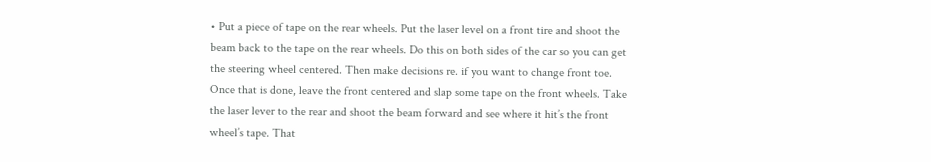• Put a piece of tape on the rear wheels. Put the laser level on a front tire and shoot the beam back to the tape on the rear wheels. Do this on both sides of the car so you can get the steering wheel centered. Then make decisions re. if you want to change front toe. Once that is done, leave the front centered and slap some tape on the front wheels. Take the laser lever to the rear and shoot the beam forward and see where it hit’s the front wheel’s tape. That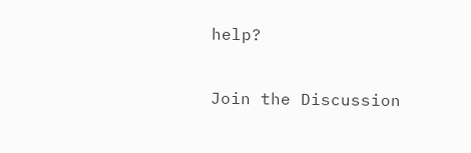help?

Join the Discussion